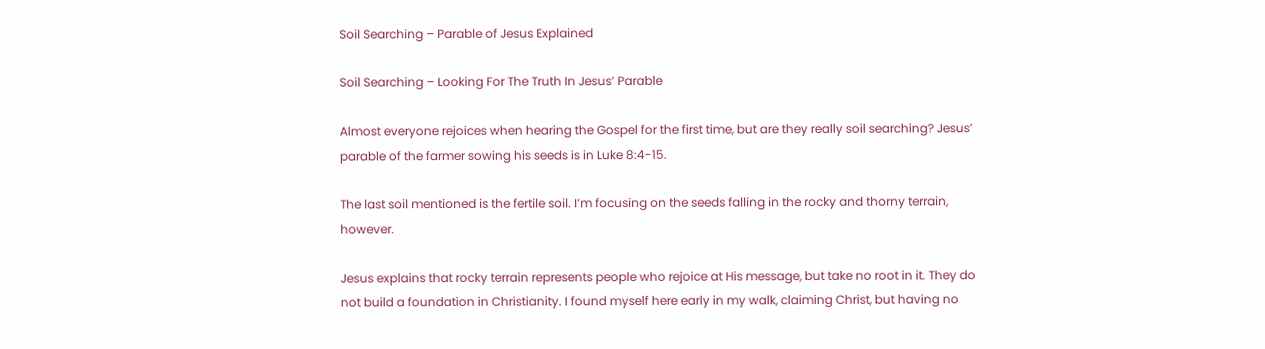Soil Searching – Parable of Jesus Explained

Soil Searching – Looking For The Truth In Jesus’ Parable

Almost everyone rejoices when hearing the Gospel for the first time, but are they really soil searching? Jesus’ parable of the farmer sowing his seeds is in Luke 8:4-15.

The last soil mentioned is the fertile soil. I’m focusing on the seeds falling in the rocky and thorny terrain, however.

Jesus explains that rocky terrain represents people who rejoice at His message, but take no root in it. They do not build a foundation in Christianity. I found myself here early in my walk, claiming Christ, but having no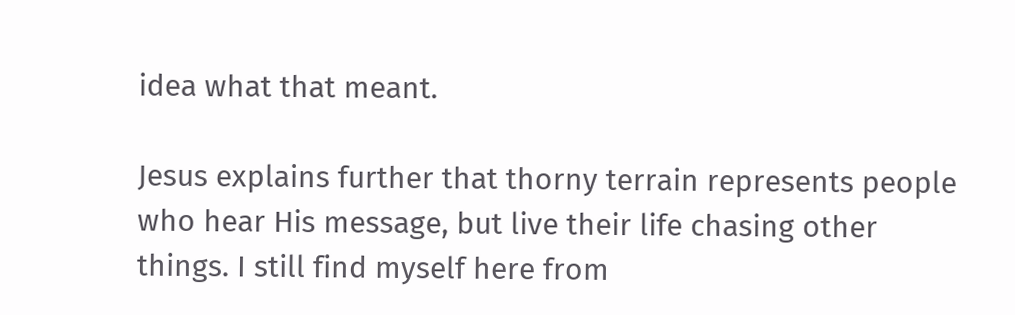idea what that meant.

Jesus explains further that thorny terrain represents people who hear His message, but live their life chasing other things. I still find myself here from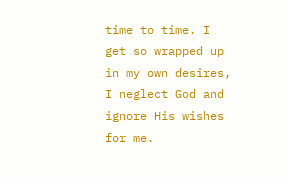time to time. I get so wrapped up in my own desires, I neglect God and ignore His wishes for me.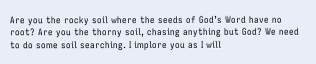Are you the rocky soil where the seeds of God’s Word have no root? Are you the thorny soil, chasing anything but God? We need to do some soil searching. I implore you as I will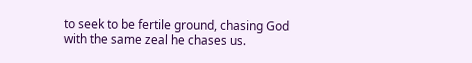to seek to be fertile ground, chasing God with the same zeal he chases us.